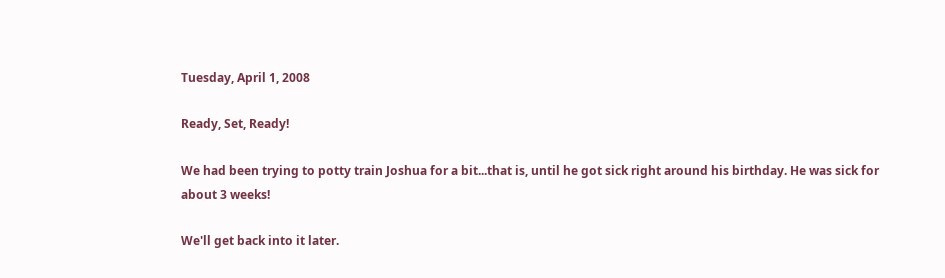Tuesday, April 1, 2008

Ready, Set, Ready!

We had been trying to potty train Joshua for a bit...that is, until he got sick right around his birthday. He was sick for about 3 weeks!

We'll get back into it later.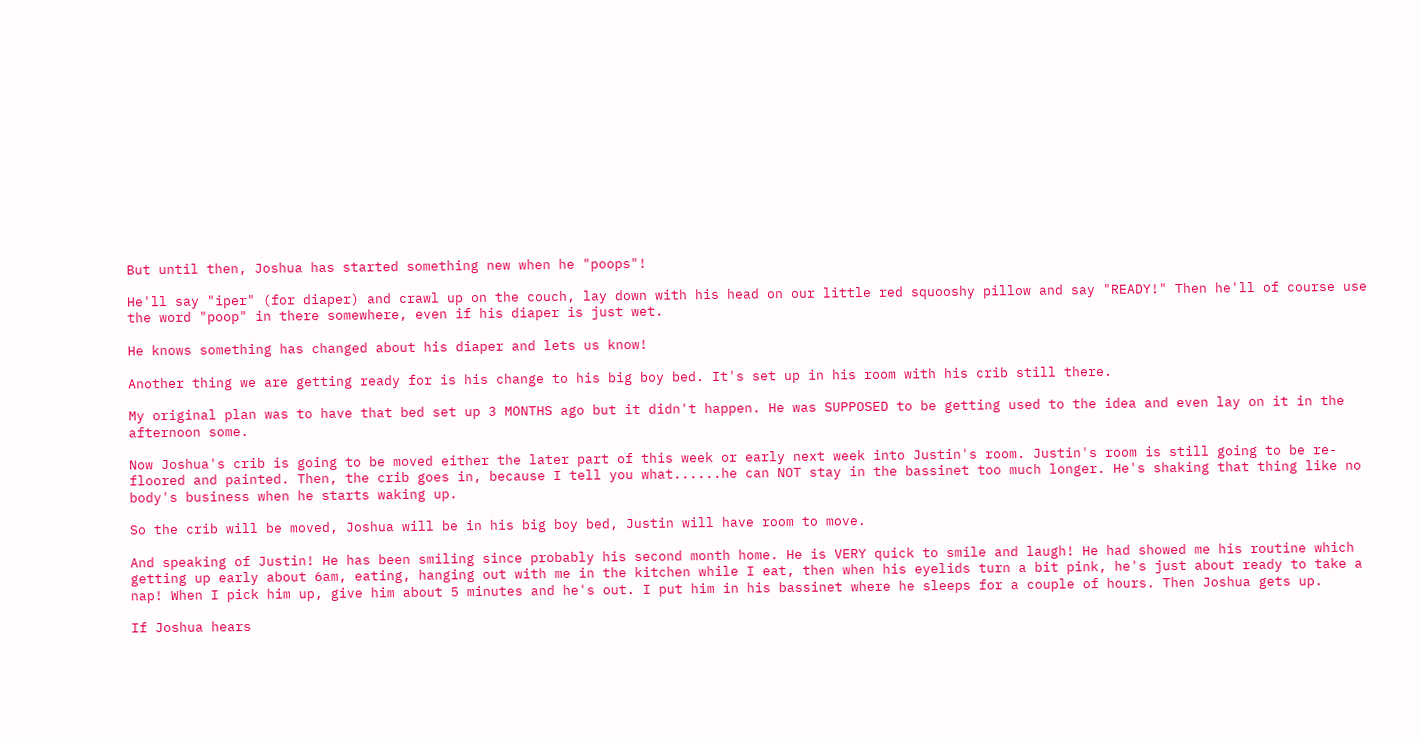But until then, Joshua has started something new when he "poops"!

He'll say "iper" (for diaper) and crawl up on the couch, lay down with his head on our little red squooshy pillow and say "READY!" Then he'll of course use the word "poop" in there somewhere, even if his diaper is just wet.

He knows something has changed about his diaper and lets us know!

Another thing we are getting ready for is his change to his big boy bed. It's set up in his room with his crib still there.

My original plan was to have that bed set up 3 MONTHS ago but it didn't happen. He was SUPPOSED to be getting used to the idea and even lay on it in the afternoon some.

Now Joshua's crib is going to be moved either the later part of this week or early next week into Justin's room. Justin's room is still going to be re-floored and painted. Then, the crib goes in, because I tell you what......he can NOT stay in the bassinet too much longer. He's shaking that thing like no body's business when he starts waking up.

So the crib will be moved, Joshua will be in his big boy bed, Justin will have room to move.

And speaking of Justin! He has been smiling since probably his second month home. He is VERY quick to smile and laugh! He had showed me his routine which getting up early about 6am, eating, hanging out with me in the kitchen while I eat, then when his eyelids turn a bit pink, he's just about ready to take a nap! When I pick him up, give him about 5 minutes and he's out. I put him in his bassinet where he sleeps for a couple of hours. Then Joshua gets up.

If Joshua hears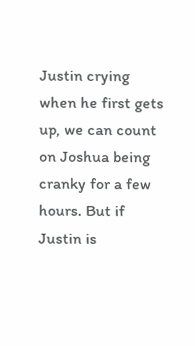Justin crying when he first gets up, we can count on Joshua being cranky for a few hours. But if Justin is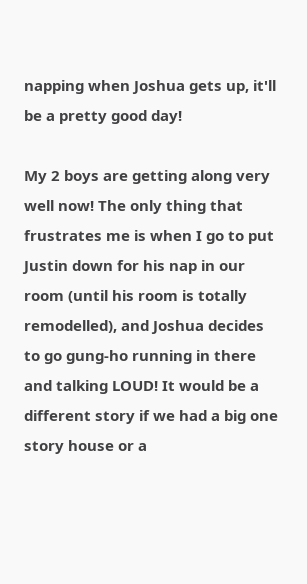napping when Joshua gets up, it'll be a pretty good day!

My 2 boys are getting along very well now! The only thing that frustrates me is when I go to put Justin down for his nap in our room (until his room is totally remodelled), and Joshua decides to go gung-ho running in there and talking LOUD! It would be a different story if we had a big one story house or a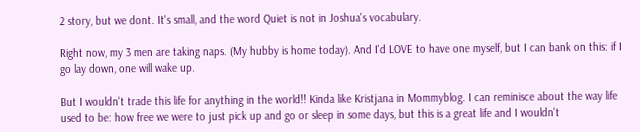2 story, but we dont. It's small, and the word Quiet is not in Joshua's vocabulary.

Right now, my 3 men are taking naps. (My hubby is home today). And I'd LOVE to have one myself, but I can bank on this: if I go lay down, one will wake up.

But I wouldn't trade this life for anything in the world!! Kinda like Kristjana in Mommyblog. I can reminisce about the way life used to be: how free we were to just pick up and go or sleep in some days, but this is a great life and I wouldn't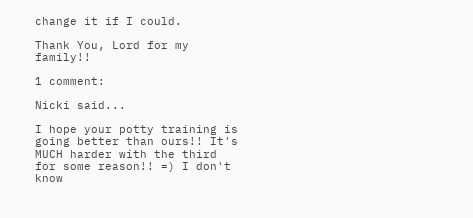change it if I could.

Thank You, Lord for my family!!

1 comment:

Nicki said...

I hope your potty training is going better than ours!! It's MUCH harder with the third for some reason!! =) I don't know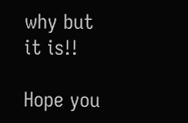why but it is!!

Hope you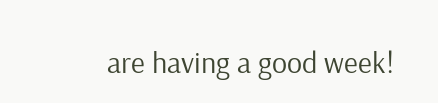are having a good week!